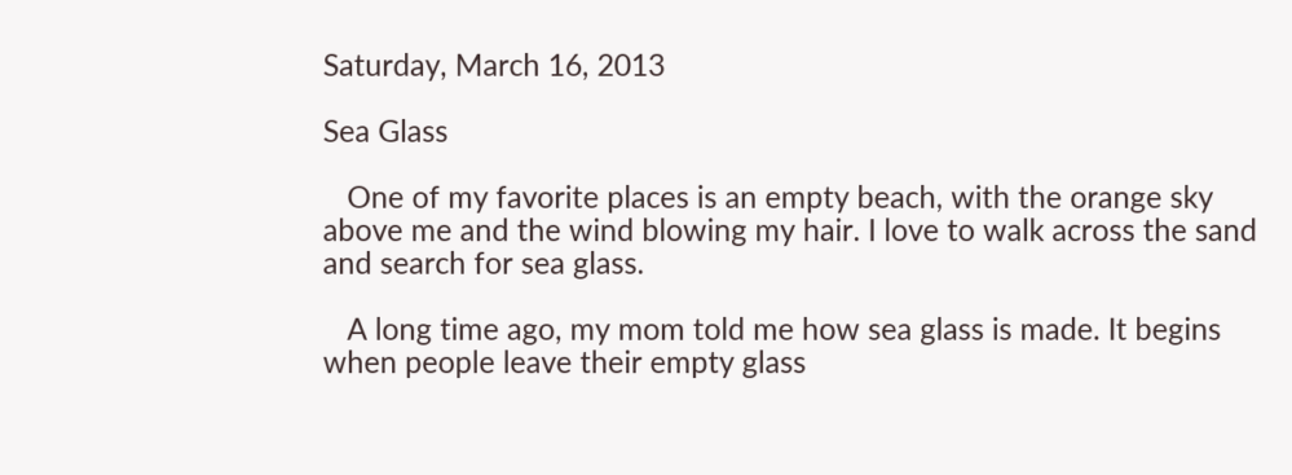Saturday, March 16, 2013

Sea Glass

   One of my favorite places is an empty beach, with the orange sky above me and the wind blowing my hair. I love to walk across the sand and search for sea glass.

   A long time ago, my mom told me how sea glass is made. It begins when people leave their empty glass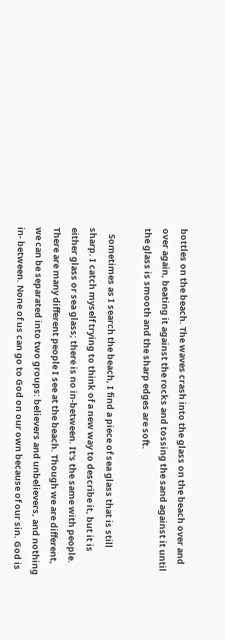bottles on the beach. The waves crash into the glass on the beach over and over again, beating it against the rocks and tossing the sand against it until the glass is smooth and the sharp edges are soft.

   Sometimes as I search the beach, I find a piece of sea glass that is still sharp. I catch myself trying to think of a new way to describe it, but it is either glass or sea glass; there is no in-between. It's the same with people. There are many different people I see at the beach. Though we are different, we can be separated into two groups: believers and unbelievers, and nothing in- between. None of us can go to God on our own because of our sin. God is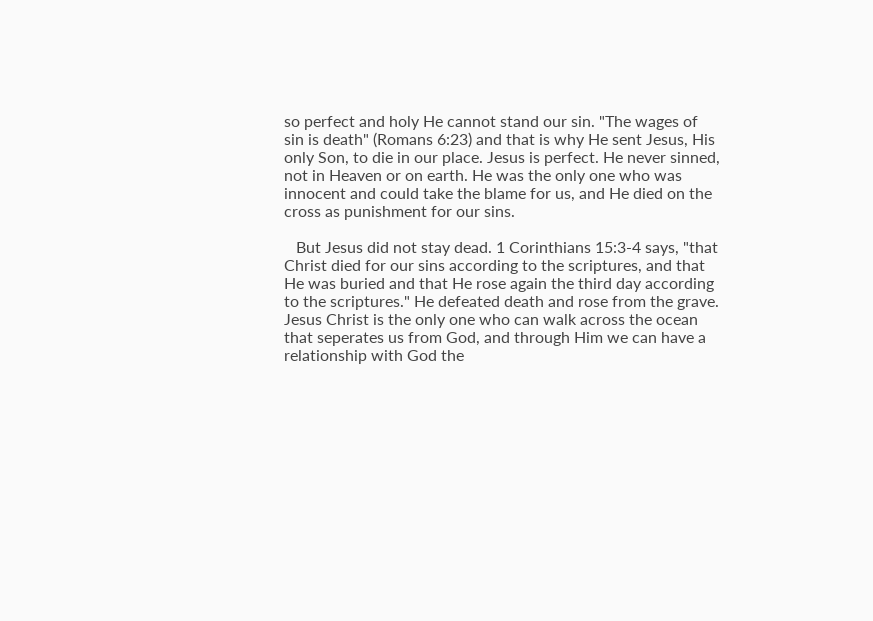so perfect and holy He cannot stand our sin. "The wages of sin is death" (Romans 6:23) and that is why He sent Jesus, His only Son, to die in our place. Jesus is perfect. He never sinned, not in Heaven or on earth. He was the only one who was innocent and could take the blame for us, and He died on the cross as punishment for our sins.

   But Jesus did not stay dead. 1 Corinthians 15:3-4 says, "that Christ died for our sins according to the scriptures, and that He was buried and that He rose again the third day according to the scriptures." He defeated death and rose from the grave. Jesus Christ is the only one who can walk across the ocean that seperates us from God, and through Him we can have a relationship with God the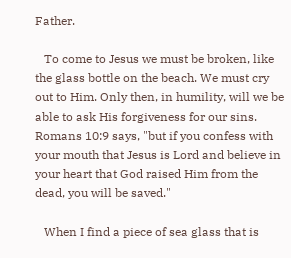Father.

   To come to Jesus we must be broken, like the glass bottle on the beach. We must cry out to Him. Only then, in humility, will we be able to ask His forgiveness for our sins. Romans 10:9 says, "but if you confess with your mouth that Jesus is Lord and believe in your heart that God raised Him from the dead, you will be saved."

   When I find a piece of sea glass that is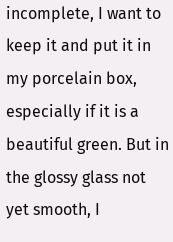incomplete, I want to keep it and put it in my porcelain box, especially if it is a beautiful green. But in the glossy glass not yet smooth, I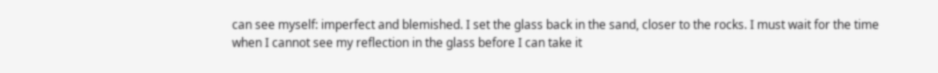can see myself: imperfect and blemished. I set the glass back in the sand, closer to the rocks. I must wait for the time when I cannot see my reflection in the glass before I can take it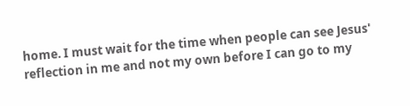home. I must wait for the time when people can see Jesus' reflection in me and not my own before I can go to my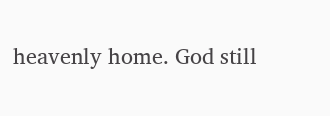heavenly home. God still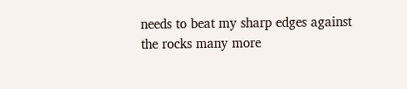needs to beat my sharp edges against the rocks many more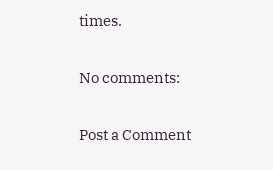times.

No comments:

Post a Comment